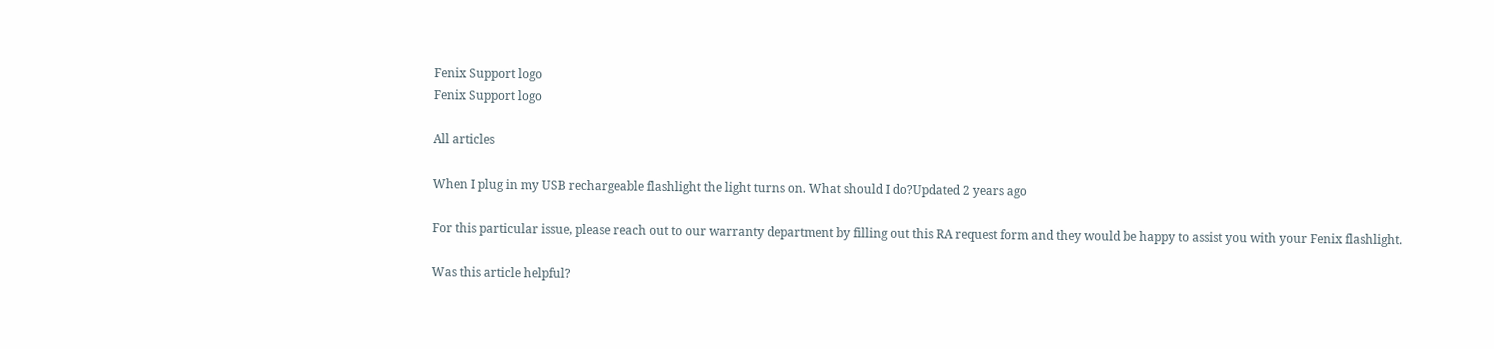Fenix Support logo
Fenix Support logo

All articles

When I plug in my USB rechargeable flashlight the light turns on. What should I do?Updated 2 years ago

For this particular issue, please reach out to our warranty department by filling out this RA request form and they would be happy to assist you with your Fenix flashlight.

Was this article helpful?